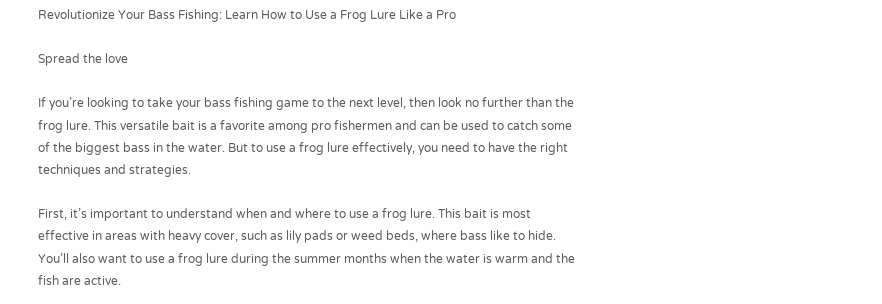Revolutionize Your Bass Fishing: Learn How to Use a Frog Lure Like a Pro

Spread the love

If you’re looking to take your bass fishing game to the next level, then look no further than the frog lure. This versatile bait is a favorite among pro fishermen and can be used to catch some of the biggest bass in the water. But to use a frog lure effectively, you need to have the right techniques and strategies.

First, it’s important to understand when and where to use a frog lure. This bait is most effective in areas with heavy cover, such as lily pads or weed beds, where bass like to hide. You’ll also want to use a frog lure during the summer months when the water is warm and the fish are active.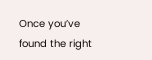Once you’ve found the right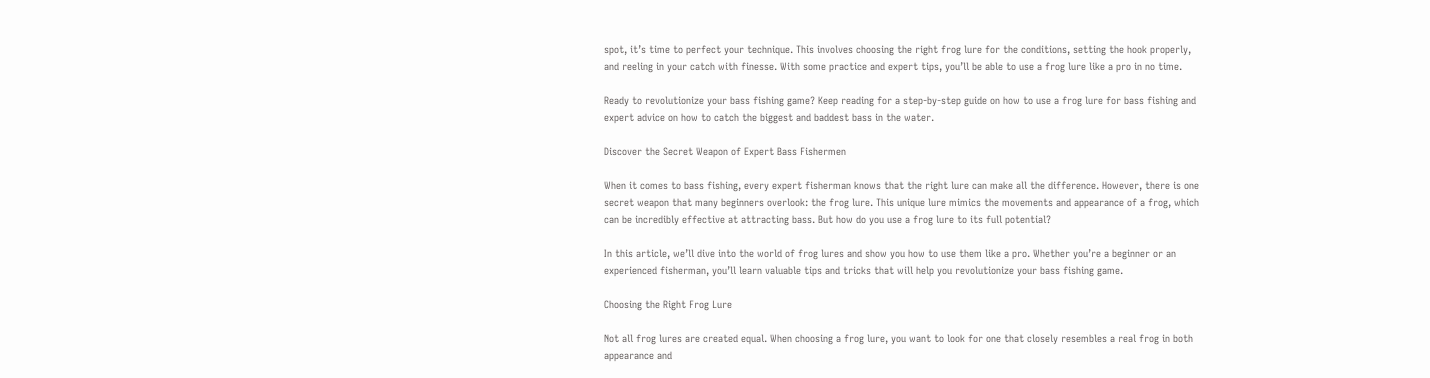spot, it’s time to perfect your technique. This involves choosing the right frog lure for the conditions, setting the hook properly, and reeling in your catch with finesse. With some practice and expert tips, you’ll be able to use a frog lure like a pro in no time.

Ready to revolutionize your bass fishing game? Keep reading for a step-by-step guide on how to use a frog lure for bass fishing and expert advice on how to catch the biggest and baddest bass in the water.

Discover the Secret Weapon of Expert Bass Fishermen

When it comes to bass fishing, every expert fisherman knows that the right lure can make all the difference. However, there is one secret weapon that many beginners overlook: the frog lure. This unique lure mimics the movements and appearance of a frog, which can be incredibly effective at attracting bass. But how do you use a frog lure to its full potential?

In this article, we’ll dive into the world of frog lures and show you how to use them like a pro. Whether you’re a beginner or an experienced fisherman, you’ll learn valuable tips and tricks that will help you revolutionize your bass fishing game.

Choosing the Right Frog Lure

Not all frog lures are created equal. When choosing a frog lure, you want to look for one that closely resembles a real frog in both appearance and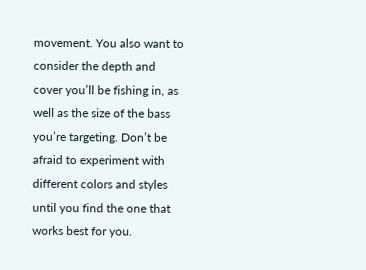movement. You also want to consider the depth and cover you’ll be fishing in, as well as the size of the bass you’re targeting. Don’t be afraid to experiment with different colors and styles until you find the one that works best for you.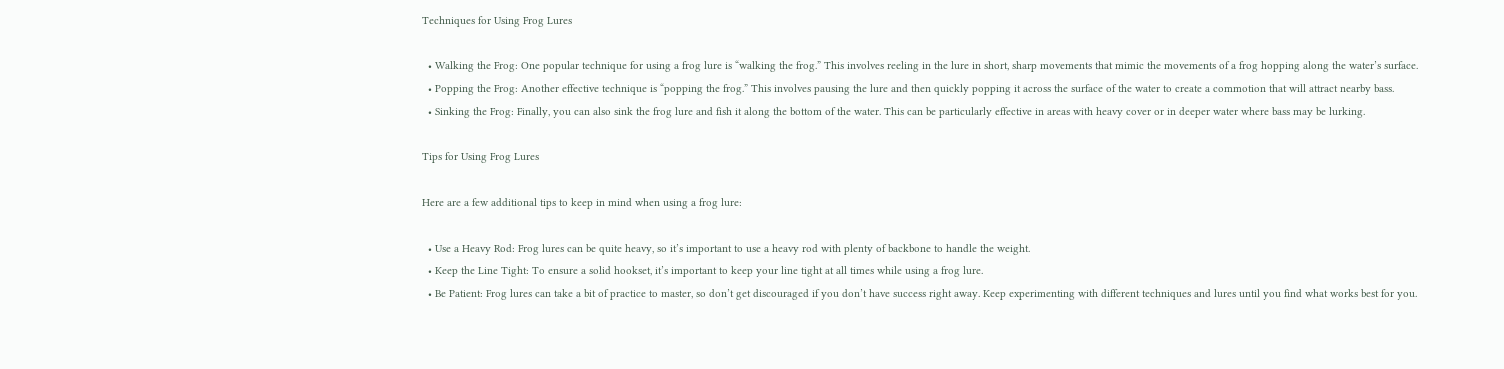Techniques for Using Frog Lures

  • Walking the Frog: One popular technique for using a frog lure is “walking the frog.” This involves reeling in the lure in short, sharp movements that mimic the movements of a frog hopping along the water’s surface.
  • Popping the Frog: Another effective technique is “popping the frog.” This involves pausing the lure and then quickly popping it across the surface of the water to create a commotion that will attract nearby bass.
  • Sinking the Frog: Finally, you can also sink the frog lure and fish it along the bottom of the water. This can be particularly effective in areas with heavy cover or in deeper water where bass may be lurking.

Tips for Using Frog Lures

Here are a few additional tips to keep in mind when using a frog lure:

  • Use a Heavy Rod: Frog lures can be quite heavy, so it’s important to use a heavy rod with plenty of backbone to handle the weight.
  • Keep the Line Tight: To ensure a solid hookset, it’s important to keep your line tight at all times while using a frog lure.
  • Be Patient: Frog lures can take a bit of practice to master, so don’t get discouraged if you don’t have success right away. Keep experimenting with different techniques and lures until you find what works best for you.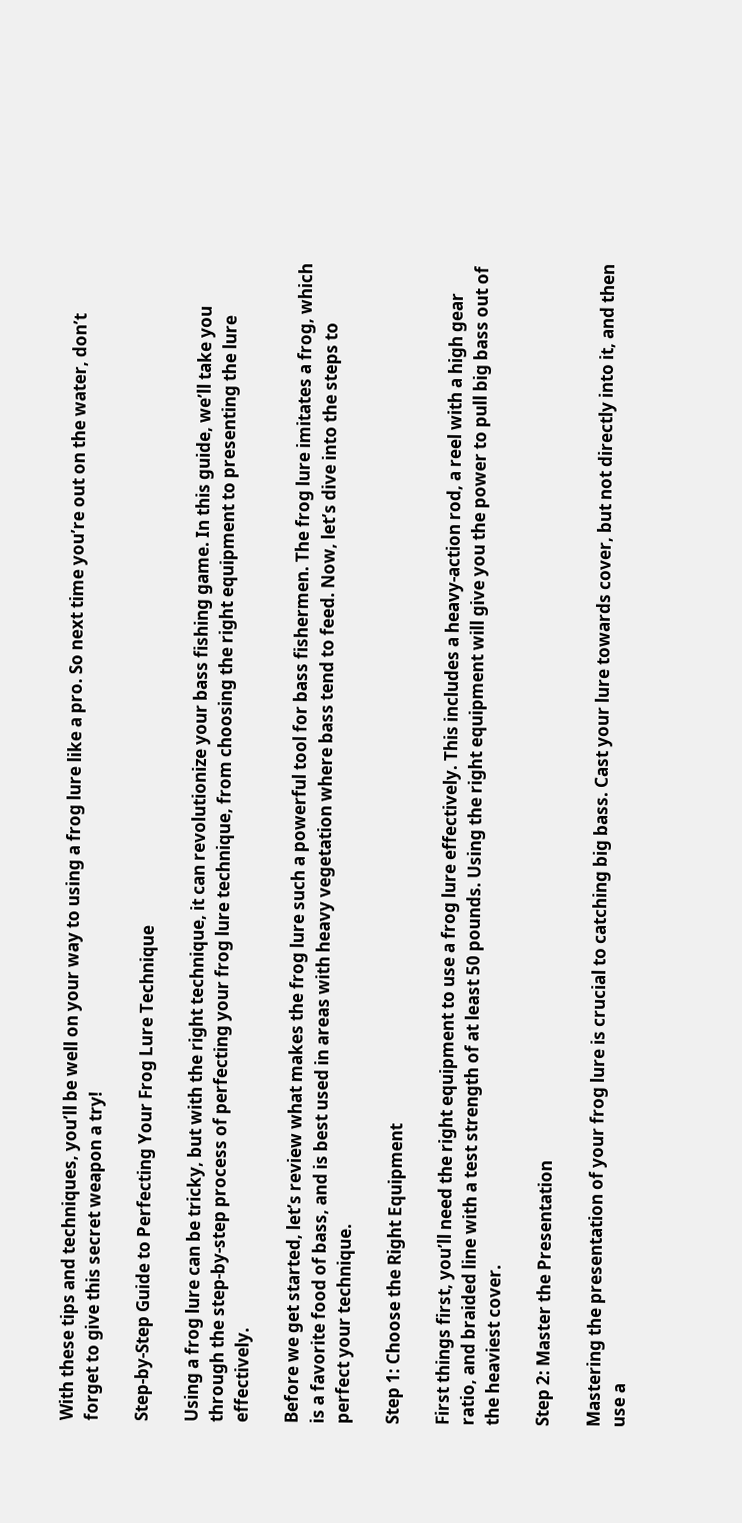With these tips and techniques, you’ll be well on your way to using a frog lure like a pro. So next time you’re out on the water, don’t forget to give this secret weapon a try!

Step-by-Step Guide to Perfecting Your Frog Lure Technique

Using a frog lure can be tricky, but with the right technique, it can revolutionize your bass fishing game. In this guide, we’ll take you through the step-by-step process of perfecting your frog lure technique, from choosing the right equipment to presenting the lure effectively.

Before we get started, let’s review what makes the frog lure such a powerful tool for bass fishermen. The frog lure imitates a frog, which is a favorite food of bass, and is best used in areas with heavy vegetation where bass tend to feed. Now, let’s dive into the steps to perfect your technique.

Step 1: Choose the Right Equipment

First things first, you’ll need the right equipment to use a frog lure effectively. This includes a heavy-action rod, a reel with a high gear ratio, and braided line with a test strength of at least 50 pounds. Using the right equipment will give you the power to pull big bass out of the heaviest cover.

Step 2: Master the Presentation

Mastering the presentation of your frog lure is crucial to catching big bass. Cast your lure towards cover, but not directly into it, and then use a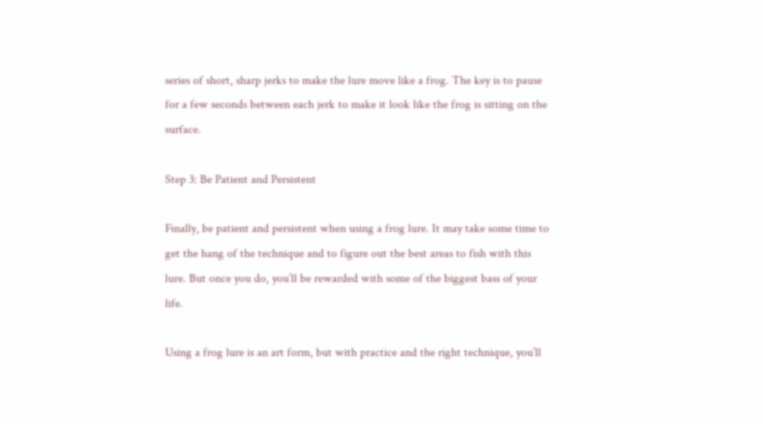series of short, sharp jerks to make the lure move like a frog. The key is to pause for a few seconds between each jerk to make it look like the frog is sitting on the surface.

Step 3: Be Patient and Persistent

Finally, be patient and persistent when using a frog lure. It may take some time to get the hang of the technique and to figure out the best areas to fish with this lure. But once you do, you’ll be rewarded with some of the biggest bass of your life.

Using a frog lure is an art form, but with practice and the right technique, you’ll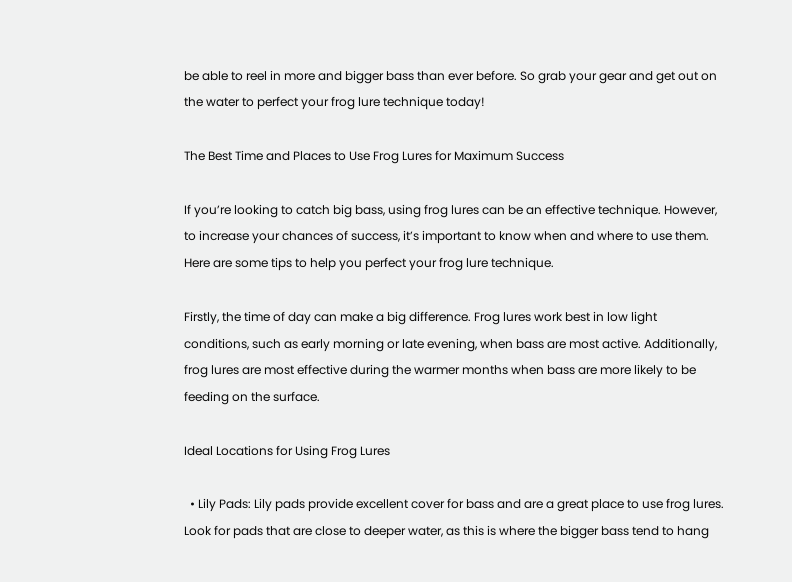be able to reel in more and bigger bass than ever before. So grab your gear and get out on the water to perfect your frog lure technique today!

The Best Time and Places to Use Frog Lures for Maximum Success

If you’re looking to catch big bass, using frog lures can be an effective technique. However, to increase your chances of success, it’s important to know when and where to use them. Here are some tips to help you perfect your frog lure technique.

Firstly, the time of day can make a big difference. Frog lures work best in low light conditions, such as early morning or late evening, when bass are most active. Additionally, frog lures are most effective during the warmer months when bass are more likely to be feeding on the surface.

Ideal Locations for Using Frog Lures

  • Lily Pads: Lily pads provide excellent cover for bass and are a great place to use frog lures. Look for pads that are close to deeper water, as this is where the bigger bass tend to hang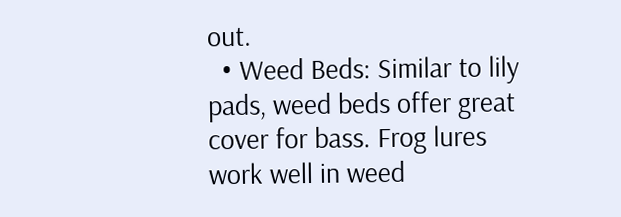out.
  • Weed Beds: Similar to lily pads, weed beds offer great cover for bass. Frog lures work well in weed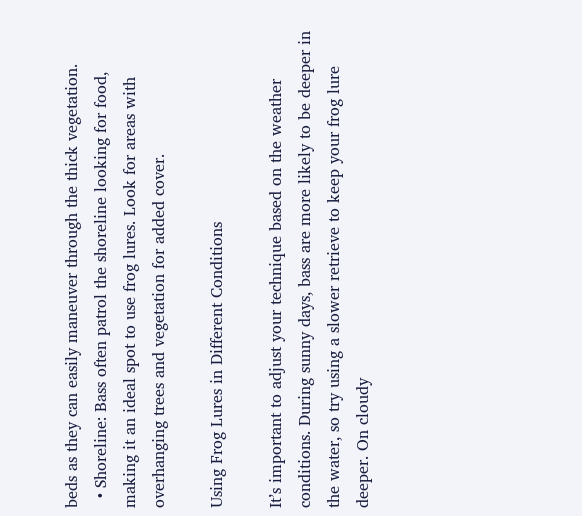beds as they can easily maneuver through the thick vegetation.
  • Shoreline: Bass often patrol the shoreline looking for food, making it an ideal spot to use frog lures. Look for areas with overhanging trees and vegetation for added cover.

Using Frog Lures in Different Conditions

It’s important to adjust your technique based on the weather conditions. During sunny days, bass are more likely to be deeper in the water, so try using a slower retrieve to keep your frog lure deeper. On cloudy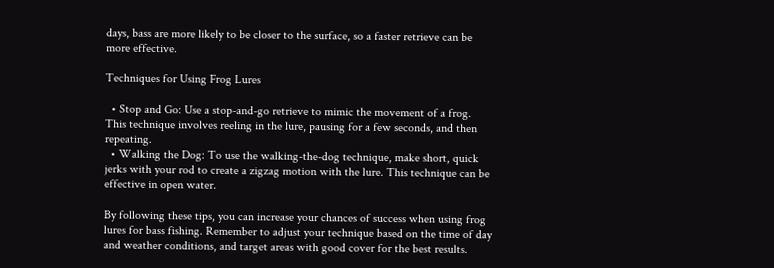days, bass are more likely to be closer to the surface, so a faster retrieve can be more effective.

Techniques for Using Frog Lures

  • Stop and Go: Use a stop-and-go retrieve to mimic the movement of a frog. This technique involves reeling in the lure, pausing for a few seconds, and then repeating.
  • Walking the Dog: To use the walking-the-dog technique, make short, quick jerks with your rod to create a zigzag motion with the lure. This technique can be effective in open water.

By following these tips, you can increase your chances of success when using frog lures for bass fishing. Remember to adjust your technique based on the time of day and weather conditions, and target areas with good cover for the best results.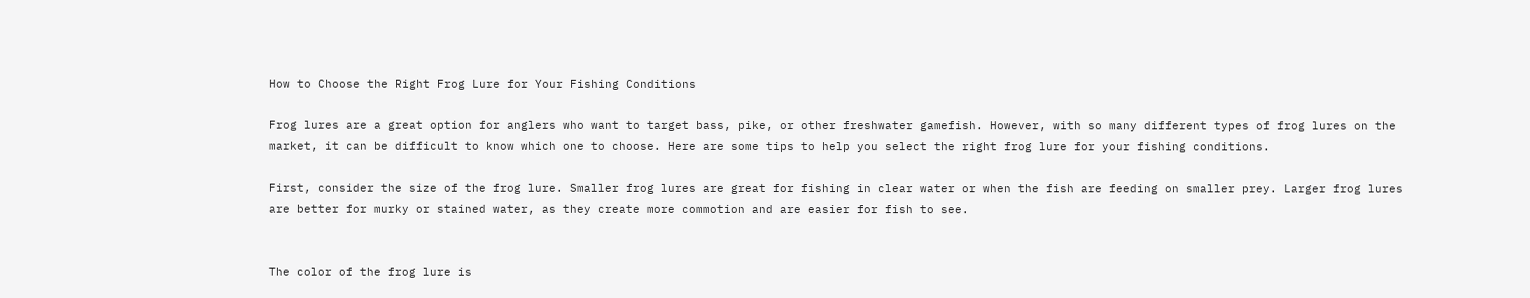How to Choose the Right Frog Lure for Your Fishing Conditions

Frog lures are a great option for anglers who want to target bass, pike, or other freshwater gamefish. However, with so many different types of frog lures on the market, it can be difficult to know which one to choose. Here are some tips to help you select the right frog lure for your fishing conditions.

First, consider the size of the frog lure. Smaller frog lures are great for fishing in clear water or when the fish are feeding on smaller prey. Larger frog lures are better for murky or stained water, as they create more commotion and are easier for fish to see.


The color of the frog lure is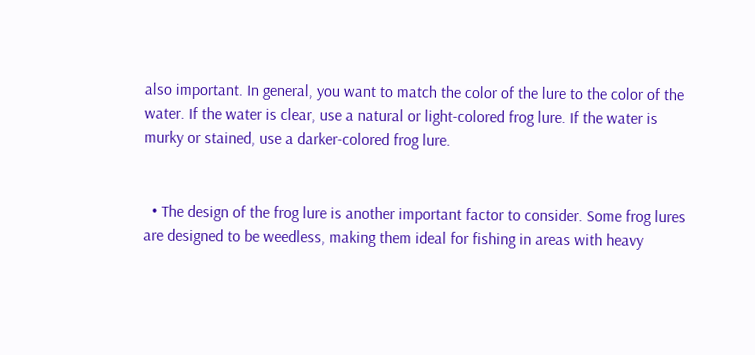also important. In general, you want to match the color of the lure to the color of the water. If the water is clear, use a natural or light-colored frog lure. If the water is murky or stained, use a darker-colored frog lure.


  • The design of the frog lure is another important factor to consider. Some frog lures are designed to be weedless, making them ideal for fishing in areas with heavy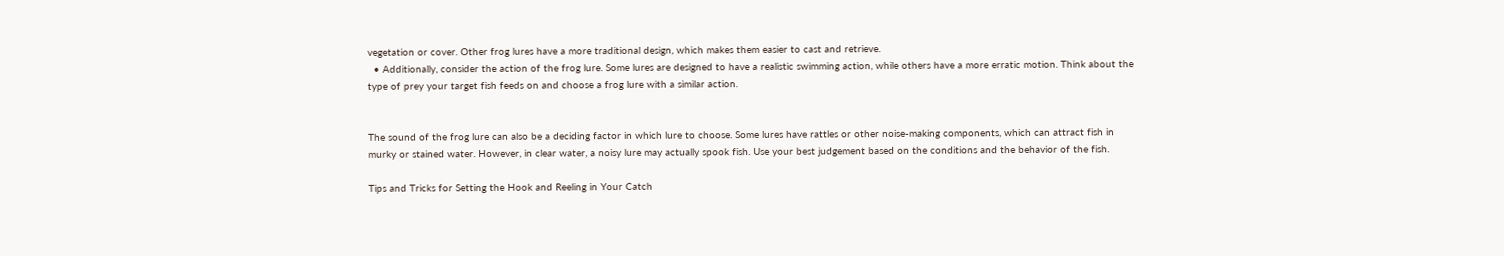vegetation or cover. Other frog lures have a more traditional design, which makes them easier to cast and retrieve.
  • Additionally, consider the action of the frog lure. Some lures are designed to have a realistic swimming action, while others have a more erratic motion. Think about the type of prey your target fish feeds on and choose a frog lure with a similar action.


The sound of the frog lure can also be a deciding factor in which lure to choose. Some lures have rattles or other noise-making components, which can attract fish in murky or stained water. However, in clear water, a noisy lure may actually spook fish. Use your best judgement based on the conditions and the behavior of the fish.

Tips and Tricks for Setting the Hook and Reeling in Your Catch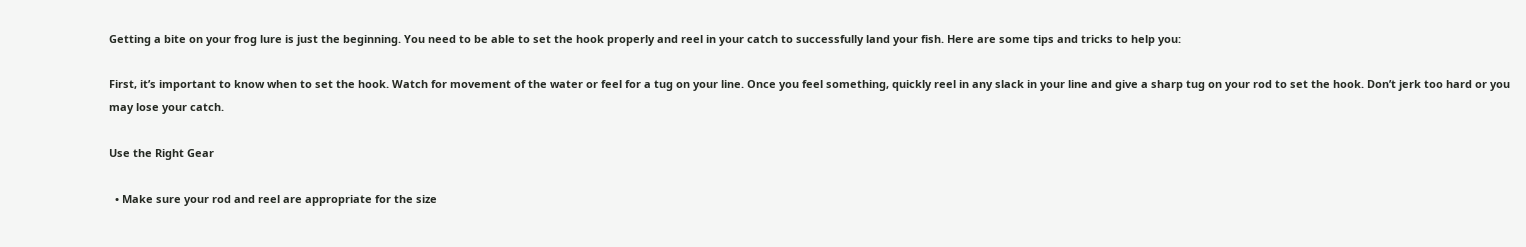Getting a bite on your frog lure is just the beginning. You need to be able to set the hook properly and reel in your catch to successfully land your fish. Here are some tips and tricks to help you:

First, it’s important to know when to set the hook. Watch for movement of the water or feel for a tug on your line. Once you feel something, quickly reel in any slack in your line and give a sharp tug on your rod to set the hook. Don’t jerk too hard or you may lose your catch.

Use the Right Gear

  • Make sure your rod and reel are appropriate for the size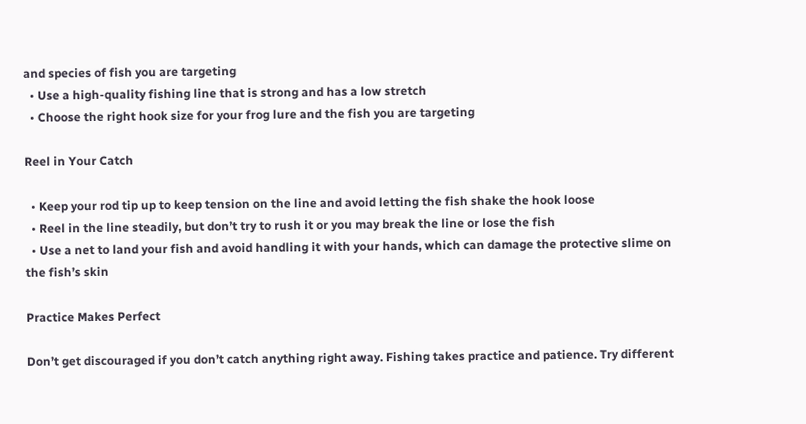and species of fish you are targeting
  • Use a high-quality fishing line that is strong and has a low stretch
  • Choose the right hook size for your frog lure and the fish you are targeting

Reel in Your Catch

  • Keep your rod tip up to keep tension on the line and avoid letting the fish shake the hook loose
  • Reel in the line steadily, but don’t try to rush it or you may break the line or lose the fish
  • Use a net to land your fish and avoid handling it with your hands, which can damage the protective slime on the fish’s skin

Practice Makes Perfect

Don’t get discouraged if you don’t catch anything right away. Fishing takes practice and patience. Try different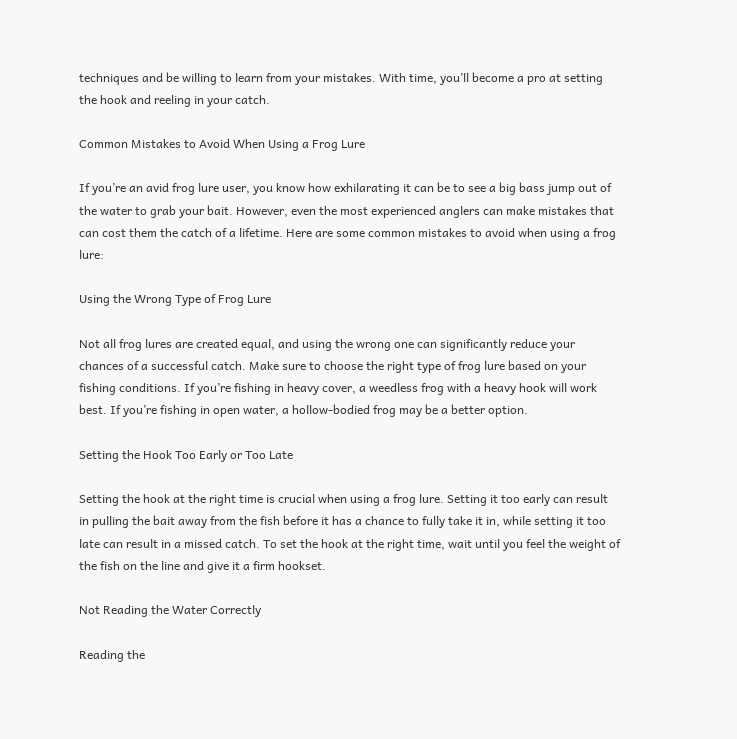techniques and be willing to learn from your mistakes. With time, you’ll become a pro at setting the hook and reeling in your catch.

Common Mistakes to Avoid When Using a Frog Lure

If you’re an avid frog lure user, you know how exhilarating it can be to see a big bass jump out of the water to grab your bait. However, even the most experienced anglers can make mistakes that can cost them the catch of a lifetime. Here are some common mistakes to avoid when using a frog lure:

Using the Wrong Type of Frog Lure

Not all frog lures are created equal, and using the wrong one can significantly reduce your chances of a successful catch. Make sure to choose the right type of frog lure based on your fishing conditions. If you’re fishing in heavy cover, a weedless frog with a heavy hook will work best. If you’re fishing in open water, a hollow-bodied frog may be a better option.

Setting the Hook Too Early or Too Late

Setting the hook at the right time is crucial when using a frog lure. Setting it too early can result in pulling the bait away from the fish before it has a chance to fully take it in, while setting it too late can result in a missed catch. To set the hook at the right time, wait until you feel the weight of the fish on the line and give it a firm hookset.

Not Reading the Water Correctly

Reading the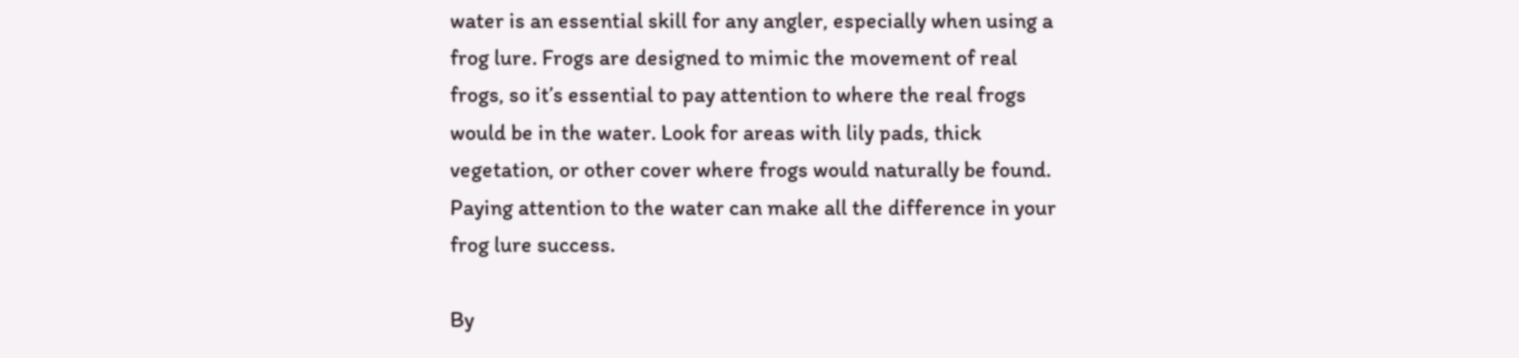water is an essential skill for any angler, especially when using a frog lure. Frogs are designed to mimic the movement of real frogs, so it’s essential to pay attention to where the real frogs would be in the water. Look for areas with lily pads, thick vegetation, or other cover where frogs would naturally be found. Paying attention to the water can make all the difference in your frog lure success.

By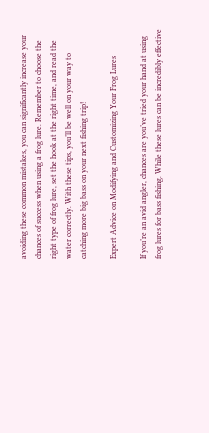avoiding these common mistakes, you can significantly increase your chances of success when using a frog lure. Remember to choose the right type of frog lure, set the hook at the right time, and read the water correctly. With these tips, you’ll be well on your way to catching more big bass on your next fishing trip!

Expert Advice on Modifying and Customizing Your Frog Lures

If you’re an avid angler, chances are you’ve tried your hand at using frog lures for bass fishing. While these lures can be incredibly effective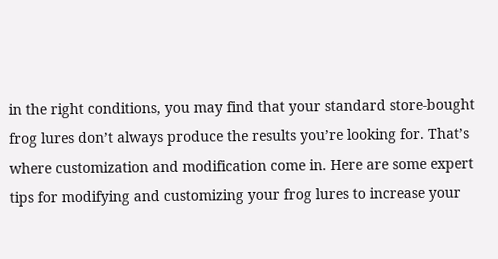in the right conditions, you may find that your standard store-bought frog lures don’t always produce the results you’re looking for. That’s where customization and modification come in. Here are some expert tips for modifying and customizing your frog lures to increase your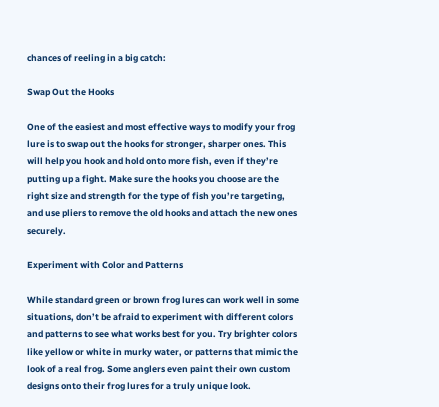chances of reeling in a big catch:

Swap Out the Hooks

One of the easiest and most effective ways to modify your frog lure is to swap out the hooks for stronger, sharper ones. This will help you hook and hold onto more fish, even if they’re putting up a fight. Make sure the hooks you choose are the right size and strength for the type of fish you’re targeting, and use pliers to remove the old hooks and attach the new ones securely.

Experiment with Color and Patterns

While standard green or brown frog lures can work well in some situations, don’t be afraid to experiment with different colors and patterns to see what works best for you. Try brighter colors like yellow or white in murky water, or patterns that mimic the look of a real frog. Some anglers even paint their own custom designs onto their frog lures for a truly unique look.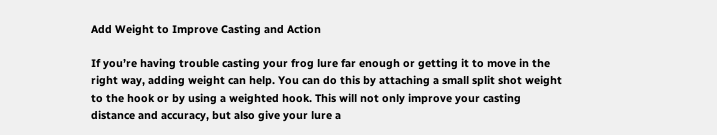Add Weight to Improve Casting and Action

If you’re having trouble casting your frog lure far enough or getting it to move in the right way, adding weight can help. You can do this by attaching a small split shot weight to the hook or by using a weighted hook. This will not only improve your casting distance and accuracy, but also give your lure a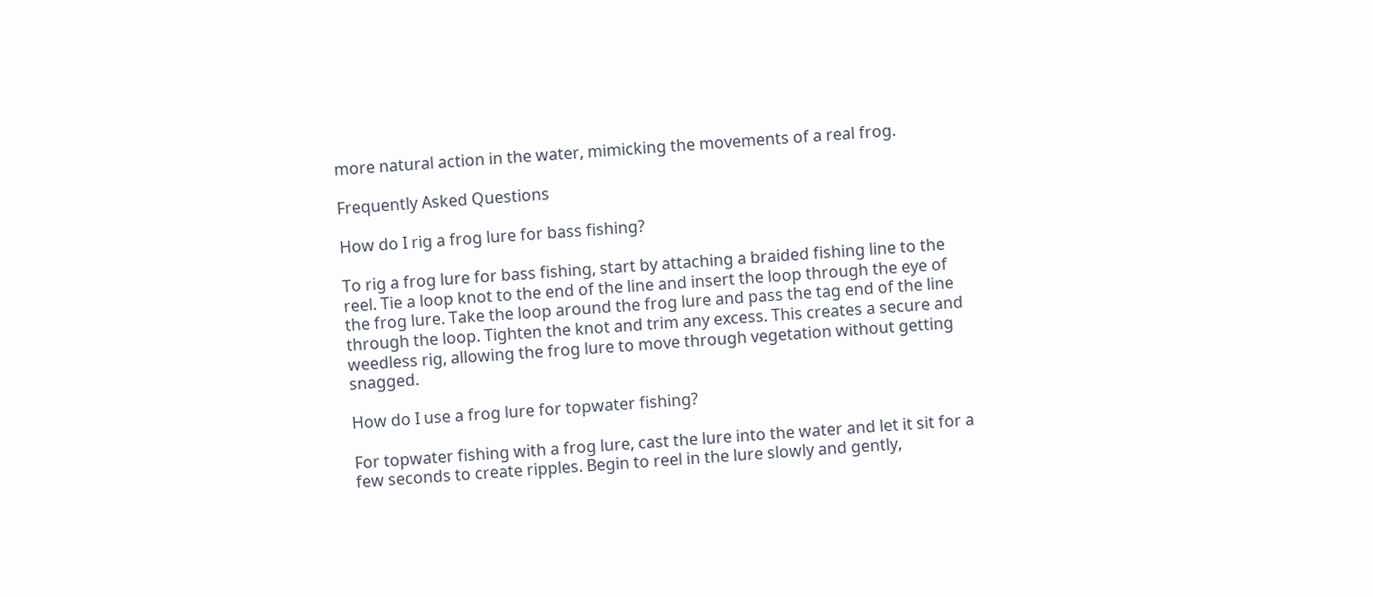more natural action in the water, mimicking the movements of a real frog.

Frequently Asked Questions

How do I rig a frog lure for bass fishing?

To rig a frog lure for bass fishing, start by attaching a braided fishing line to the reel. Tie a loop knot to the end of the line and insert the loop through the eye of the frog lure. Take the loop around the frog lure and pass the tag end of the line through the loop. Tighten the knot and trim any excess. This creates a secure and weedless rig, allowing the frog lure to move through vegetation without getting snagged.

How do I use a frog lure for topwater fishing?

For topwater fishing with a frog lure, cast the lure into the water and let it sit for a few seconds to create ripples. Begin to reel in the lure slowly and gently,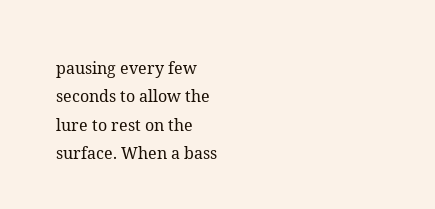pausing every few seconds to allow the lure to rest on the surface. When a bass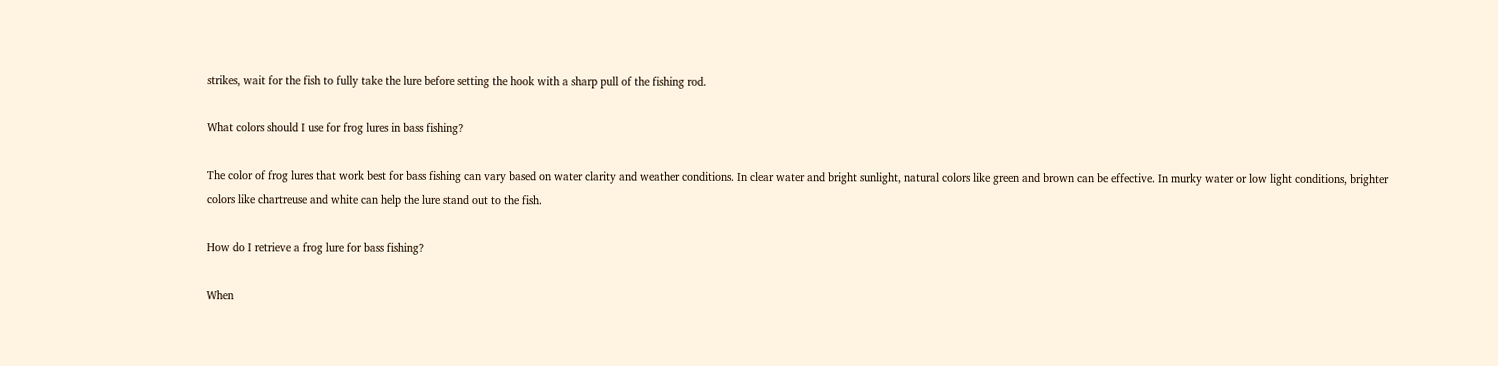strikes, wait for the fish to fully take the lure before setting the hook with a sharp pull of the fishing rod.

What colors should I use for frog lures in bass fishing?

The color of frog lures that work best for bass fishing can vary based on water clarity and weather conditions. In clear water and bright sunlight, natural colors like green and brown can be effective. In murky water or low light conditions, brighter colors like chartreuse and white can help the lure stand out to the fish.

How do I retrieve a frog lure for bass fishing?

When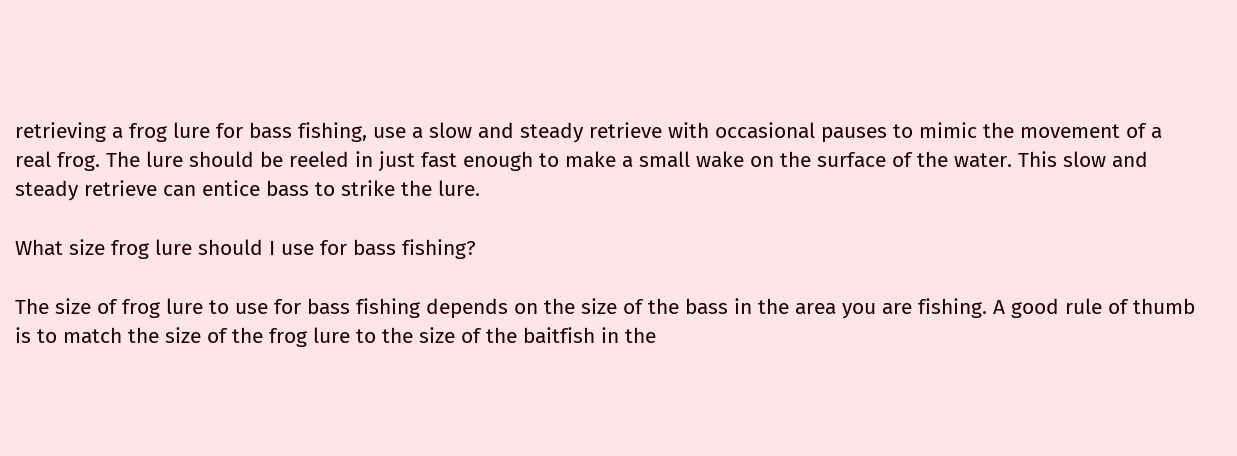retrieving a frog lure for bass fishing, use a slow and steady retrieve with occasional pauses to mimic the movement of a real frog. The lure should be reeled in just fast enough to make a small wake on the surface of the water. This slow and steady retrieve can entice bass to strike the lure.

What size frog lure should I use for bass fishing?

The size of frog lure to use for bass fishing depends on the size of the bass in the area you are fishing. A good rule of thumb is to match the size of the frog lure to the size of the baitfish in the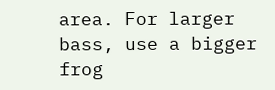area. For larger bass, use a bigger frog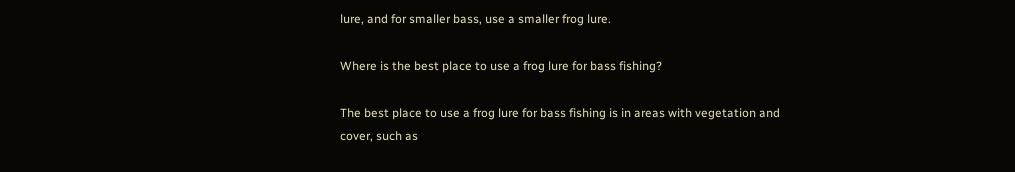lure, and for smaller bass, use a smaller frog lure.

Where is the best place to use a frog lure for bass fishing?

The best place to use a frog lure for bass fishing is in areas with vegetation and cover, such as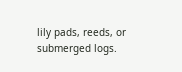lily pads, reeds, or submerged logs.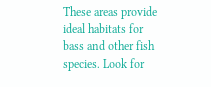These areas provide ideal habitats for bass and other fish species. Look for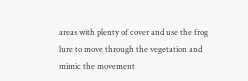areas with plenty of cover and use the frog lure to move through the vegetation and mimic the movement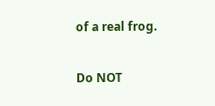of a real frog.

Do NOT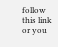follow this link or you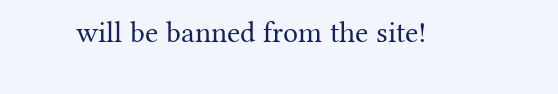will be banned from the site!